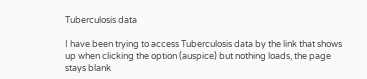Tuberculosis data

I have been trying to access Tuberculosis data by the link that shows up when clicking the option (auspice) but nothing loads, the page stays blank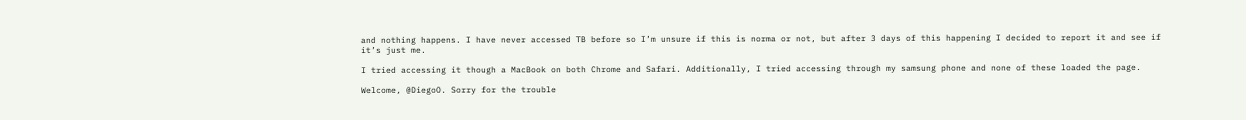and nothing happens. I have never accessed TB before so I’m unsure if this is norma or not, but after 3 days of this happening I decided to report it and see if it’s just me.

I tried accessing it though a MacBook on both Chrome and Safari. Additionally, I tried accessing through my samsung phone and none of these loaded the page.

Welcome, @DiegoO. Sorry for the trouble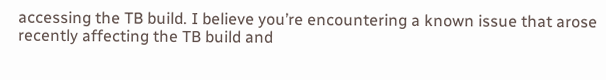accessing the TB build. I believe you’re encountering a known issue that arose recently affecting the TB build and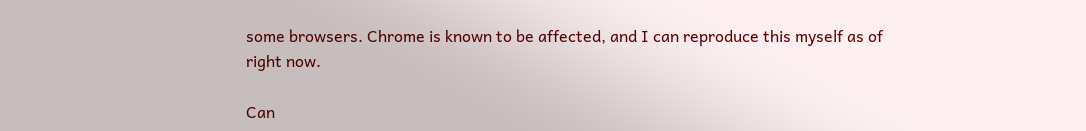some browsers. Chrome is known to be affected, and I can reproduce this myself as of right now.

Can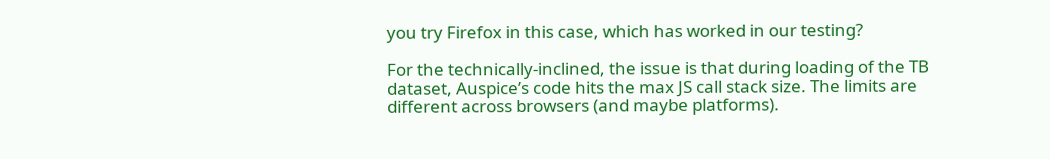you try Firefox in this case, which has worked in our testing?

For the technically-inclined, the issue is that during loading of the TB dataset, Auspice’s code hits the max JS call stack size. The limits are different across browsers (and maybe platforms).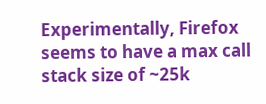Experimentally, Firefox seems to have a max call stack size of ~25k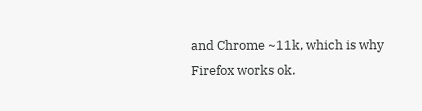and Chrome ~11k, which is why Firefox works ok.